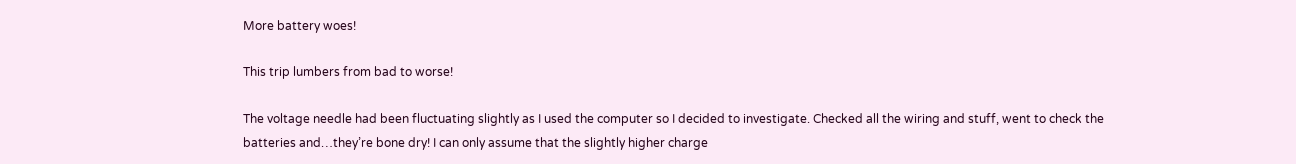More battery woes!

This trip lumbers from bad to worse!

The voltage needle had been fluctuating slightly as I used the computer so I decided to investigate. Checked all the wiring and stuff, went to check the batteries and…they’re bone dry! I can only assume that the slightly higher charge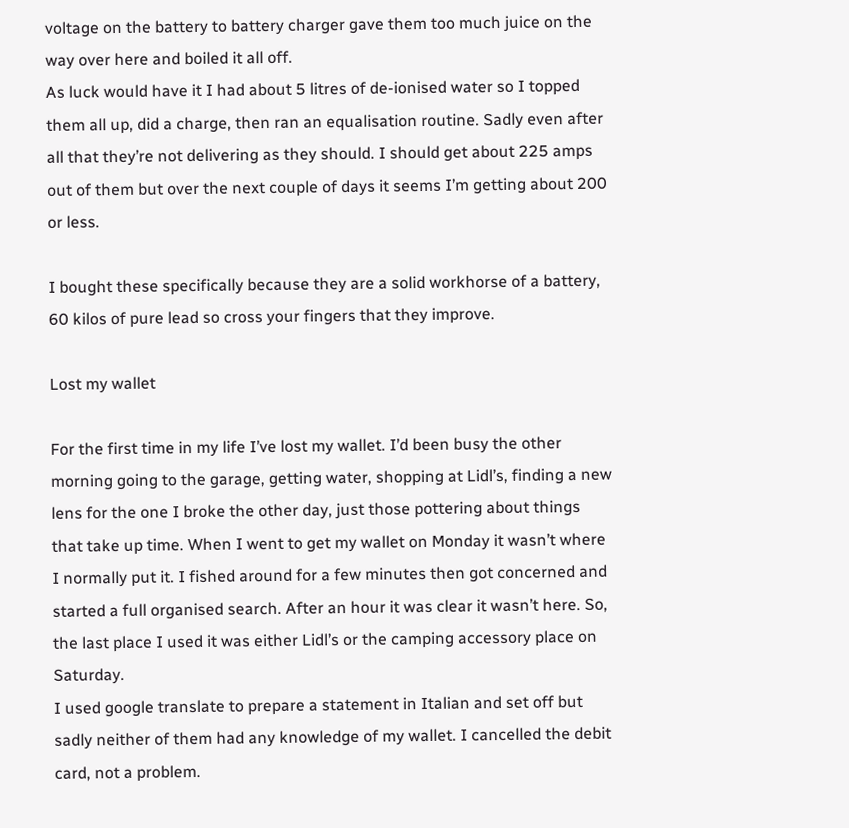voltage on the battery to battery charger gave them too much juice on the way over here and boiled it all off.
As luck would have it I had about 5 litres of de-ionised water so I topped them all up, did a charge, then ran an equalisation routine. Sadly even after all that they’re not delivering as they should. I should get about 225 amps out of them but over the next couple of days it seems I’m getting about 200 or less.

I bought these specifically because they are a solid workhorse of a battery, 60 kilos of pure lead so cross your fingers that they improve.

Lost my wallet

For the first time in my life I’ve lost my wallet. I’d been busy the other morning going to the garage, getting water, shopping at Lidl’s, finding a new lens for the one I broke the other day, just those pottering about things that take up time. When I went to get my wallet on Monday it wasn’t where I normally put it. I fished around for a few minutes then got concerned and started a full organised search. After an hour it was clear it wasn’t here. So, the last place I used it was either Lidl’s or the camping accessory place on Saturday.
I used google translate to prepare a statement in Italian and set off but sadly neither of them had any knowledge of my wallet. I cancelled the debit card, not a problem.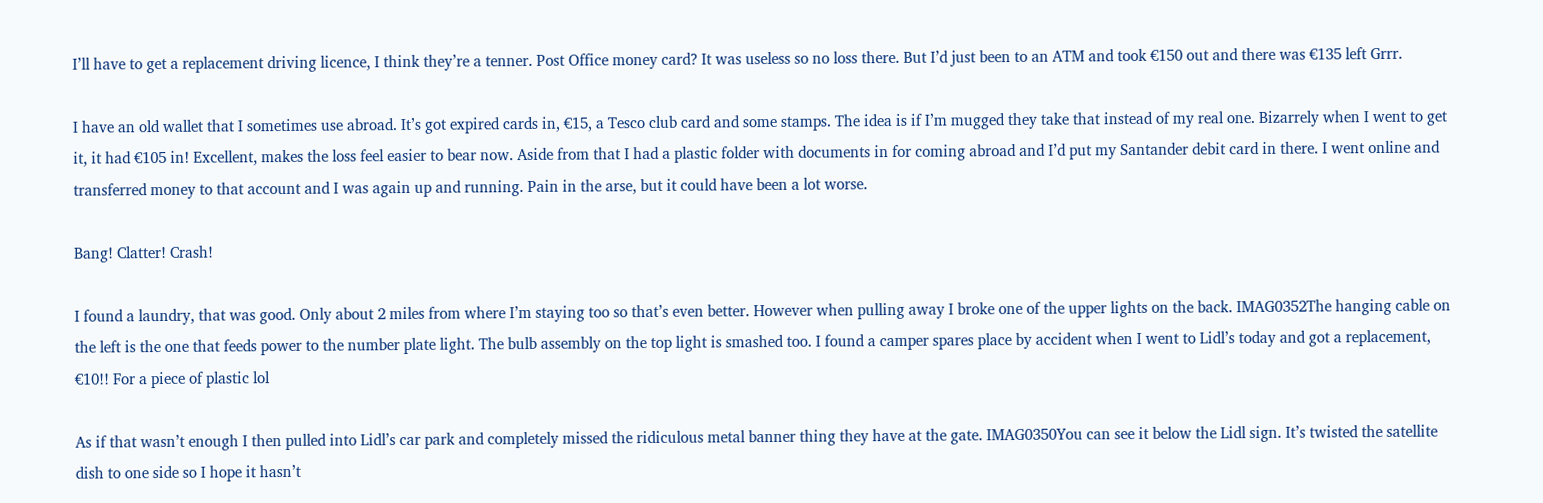I’ll have to get a replacement driving licence, I think they’re a tenner. Post Office money card? It was useless so no loss there. But I’d just been to an ATM and took €150 out and there was €135 left Grrr.

I have an old wallet that I sometimes use abroad. It’s got expired cards in, €15, a Tesco club card and some stamps. The idea is if I’m mugged they take that instead of my real one. Bizarrely when I went to get it, it had €105 in! Excellent, makes the loss feel easier to bear now. Aside from that I had a plastic folder with documents in for coming abroad and I’d put my Santander debit card in there. I went online and transferred money to that account and I was again up and running. Pain in the arse, but it could have been a lot worse.

Bang! Clatter! Crash!

I found a laundry, that was good. Only about 2 miles from where I’m staying too so that’s even better. However when pulling away I broke one of the upper lights on the back. IMAG0352The hanging cable on the left is the one that feeds power to the number plate light. The bulb assembly on the top light is smashed too. I found a camper spares place by accident when I went to Lidl’s today and got a replacement, €10!! For a piece of plastic lol

As if that wasn’t enough I then pulled into Lidl’s car park and completely missed the ridiculous metal banner thing they have at the gate. IMAG0350You can see it below the Lidl sign. It’s twisted the satellite dish to one side so I hope it hasn’t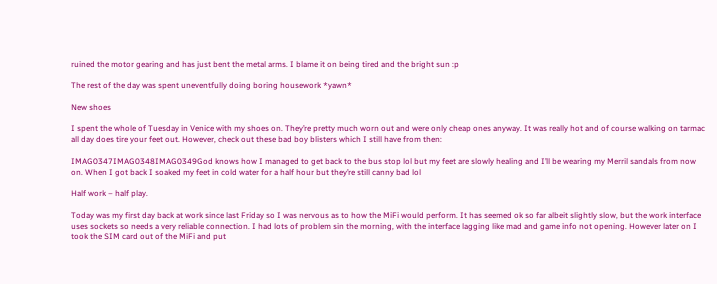ruined the motor gearing and has just bent the metal arms. I blame it on being tired and the bright sun :p

The rest of the day was spent uneventfully doing boring housework *yawn*

New shoes

I spent the whole of Tuesday in Venice with my shoes on. They’re pretty much worn out and were only cheap ones anyway. It was really hot and of course walking on tarmac all day does tire your feet out. However, check out these bad boy blisters which I still have from then:

IMAG0347IMAG0348IMAG0349God knows how I managed to get back to the bus stop lol but my feet are slowly healing and I’ll be wearing my Merril sandals from now on. When I got back I soaked my feet in cold water for a half hour but they’re still canny bad lol

Half work – half play.

Today was my first day back at work since last Friday so I was nervous as to how the MiFi would perform. It has seemed ok so far albeit slightly slow, but the work interface uses sockets so needs a very reliable connection. I had lots of problem sin the morning, with the interface lagging like mad and game info not opening. However later on I took the SIM card out of the MiFi and put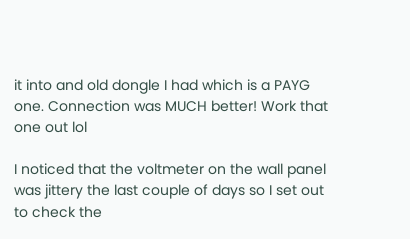it into and old dongle I had which is a PAYG one. Connection was MUCH better! Work that one out lol

I noticed that the voltmeter on the wall panel was jittery the last couple of days so I set out to check the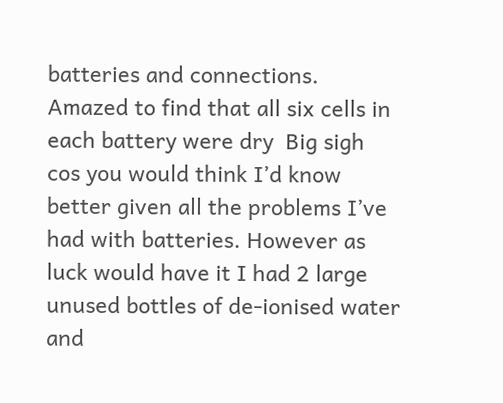batteries and connections. Amazed to find that all six cells in each battery were dry  Big sigh cos you would think I’d know better given all the problems I’ve had with batteries. However as luck would have it I had 2 large unused bottles of de-ionised water and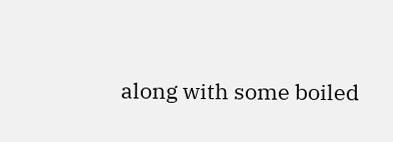along with some boiled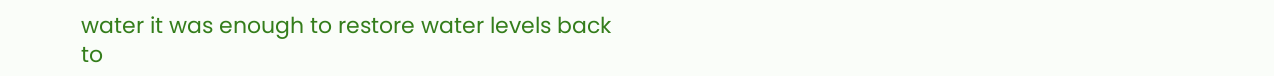water it was enough to restore water levels back to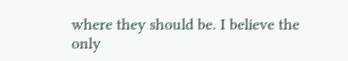where they should be. I believe the only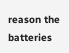reason the batteries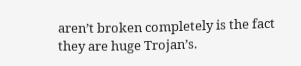aren’t broken completely is the fact they are huge Trojan’s.